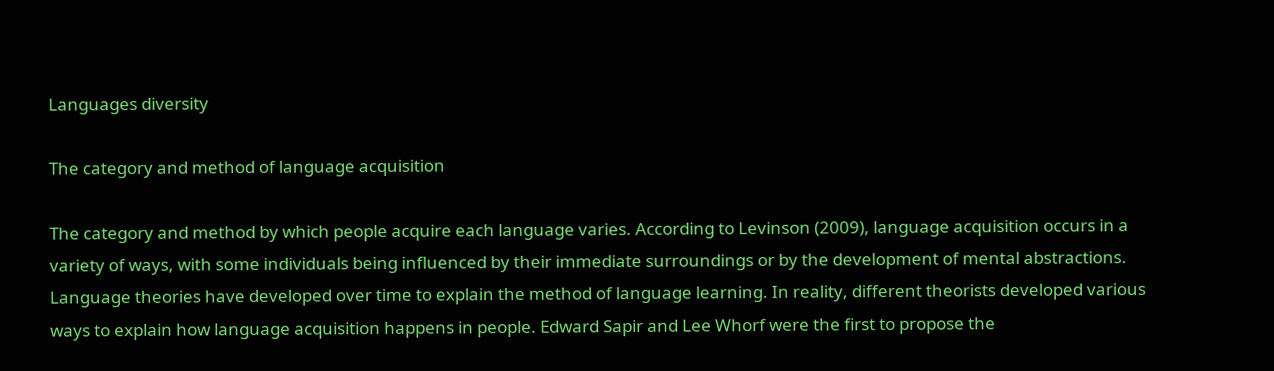Languages diversity

The category and method of language acquisition

The category and method by which people acquire each language varies. According to Levinson (2009), language acquisition occurs in a variety of ways, with some individuals being influenced by their immediate surroundings or by the development of mental abstractions. Language theories have developed over time to explain the method of language learning. In reality, different theorists developed various ways to explain how language acquisition happens in people. Edward Sapir and Lee Whorf were the first to propose the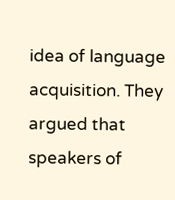idea of language acquisition. They argued that speakers of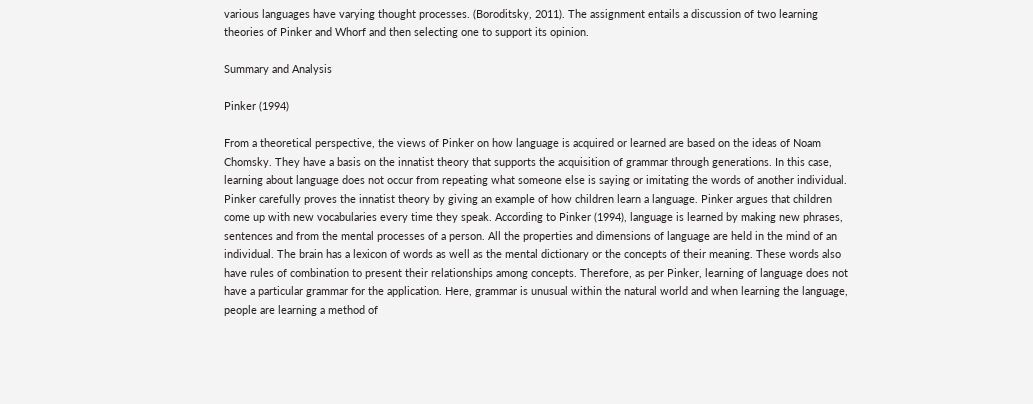various languages have varying thought processes. (Boroditsky, 2011). The assignment entails a discussion of two learning theories of Pinker and Whorf and then selecting one to support its opinion.

Summary and Analysis

Pinker (1994)

From a theoretical perspective, the views of Pinker on how language is acquired or learned are based on the ideas of Noam Chomsky. They have a basis on the innatist theory that supports the acquisition of grammar through generations. In this case, learning about language does not occur from repeating what someone else is saying or imitating the words of another individual. Pinker carefully proves the innatist theory by giving an example of how children learn a language. Pinker argues that children come up with new vocabularies every time they speak. According to Pinker (1994), language is learned by making new phrases, sentences and from the mental processes of a person. All the properties and dimensions of language are held in the mind of an individual. The brain has a lexicon of words as well as the mental dictionary or the concepts of their meaning. These words also have rules of combination to present their relationships among concepts. Therefore, as per Pinker, learning of language does not have a particular grammar for the application. Here, grammar is unusual within the natural world and when learning the language, people are learning a method of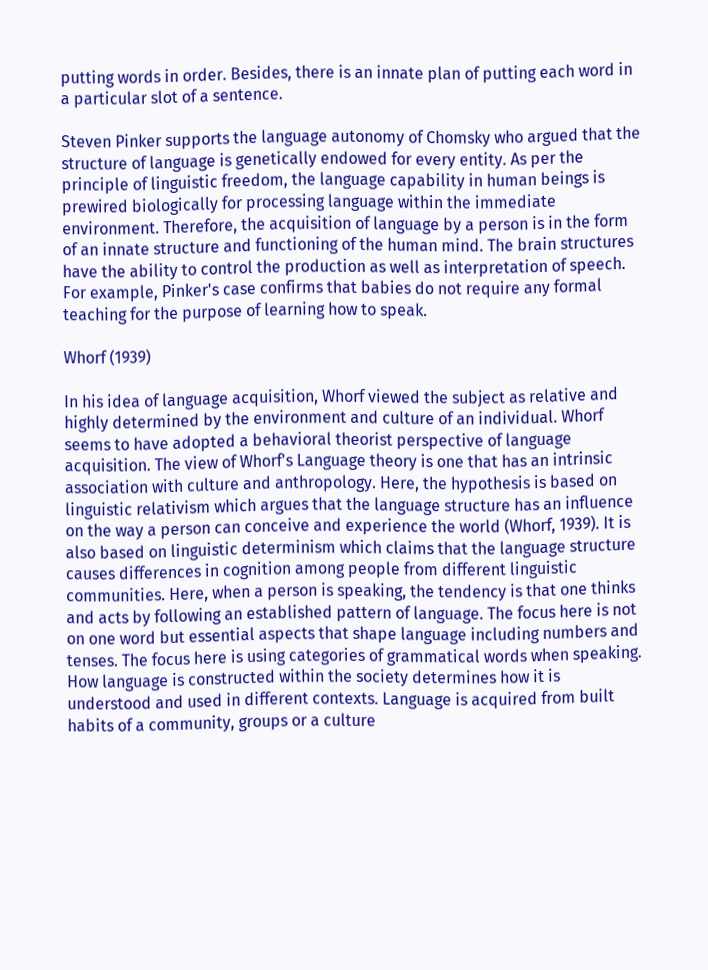putting words in order. Besides, there is an innate plan of putting each word in a particular slot of a sentence.

Steven Pinker supports the language autonomy of Chomsky who argued that the structure of language is genetically endowed for every entity. As per the principle of linguistic freedom, the language capability in human beings is prewired biologically for processing language within the immediate environment. Therefore, the acquisition of language by a person is in the form of an innate structure and functioning of the human mind. The brain structures have the ability to control the production as well as interpretation of speech. For example, Pinker's case confirms that babies do not require any formal teaching for the purpose of learning how to speak.

Whorf (1939)

In his idea of language acquisition, Whorf viewed the subject as relative and highly determined by the environment and culture of an individual. Whorf seems to have adopted a behavioral theorist perspective of language acquisition. The view of Whorf's Language theory is one that has an intrinsic association with culture and anthropology. Here, the hypothesis is based on linguistic relativism which argues that the language structure has an influence on the way a person can conceive and experience the world (Whorf, 1939). It is also based on linguistic determinism which claims that the language structure causes differences in cognition among people from different linguistic communities. Here, when a person is speaking, the tendency is that one thinks and acts by following an established pattern of language. The focus here is not on one word but essential aspects that shape language including numbers and tenses. The focus here is using categories of grammatical words when speaking. How language is constructed within the society determines how it is understood and used in different contexts. Language is acquired from built habits of a community, groups or a culture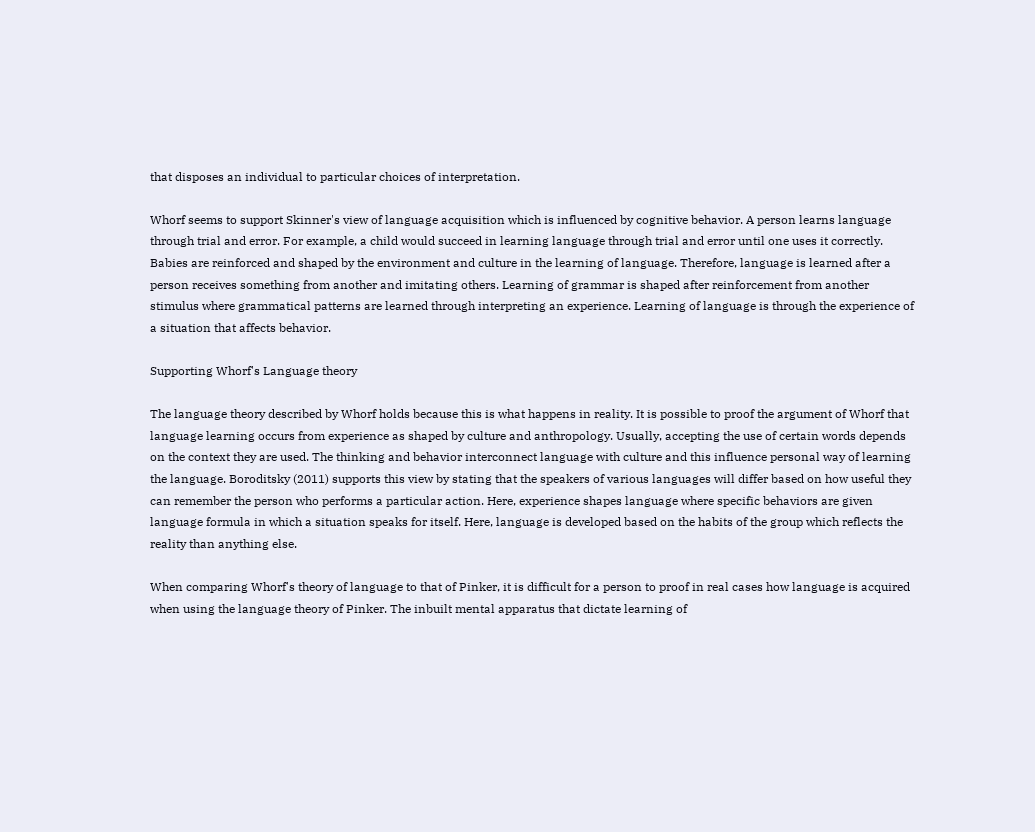that disposes an individual to particular choices of interpretation.

Whorf seems to support Skinner's view of language acquisition which is influenced by cognitive behavior. A person learns language through trial and error. For example, a child would succeed in learning language through trial and error until one uses it correctly. Babies are reinforced and shaped by the environment and culture in the learning of language. Therefore, language is learned after a person receives something from another and imitating others. Learning of grammar is shaped after reinforcement from another stimulus where grammatical patterns are learned through interpreting an experience. Learning of language is through the experience of a situation that affects behavior.

Supporting Whorf's Language theory

The language theory described by Whorf holds because this is what happens in reality. It is possible to proof the argument of Whorf that language learning occurs from experience as shaped by culture and anthropology. Usually, accepting the use of certain words depends on the context they are used. The thinking and behavior interconnect language with culture and this influence personal way of learning the language. Boroditsky (2011) supports this view by stating that the speakers of various languages will differ based on how useful they can remember the person who performs a particular action. Here, experience shapes language where specific behaviors are given language formula in which a situation speaks for itself. Here, language is developed based on the habits of the group which reflects the reality than anything else.

When comparing Whorf's theory of language to that of Pinker, it is difficult for a person to proof in real cases how language is acquired when using the language theory of Pinker. The inbuilt mental apparatus that dictate learning of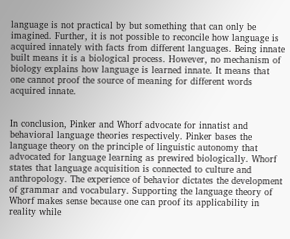language is not practical by but something that can only be imagined. Further, it is not possible to reconcile how language is acquired innately with facts from different languages. Being innate built means it is a biological process. However, no mechanism of biology explains how language is learned innate. It means that one cannot proof the source of meaning for different words acquired innate.


In conclusion, Pinker and Whorf advocate for innatist and behavioral language theories respectively. Pinker bases the language theory on the principle of linguistic autonomy that advocated for language learning as prewired biologically. Whorf states that language acquisition is connected to culture and anthropology. The experience of behavior dictates the development of grammar and vocabulary. Supporting the language theory of Whorf makes sense because one can proof its applicability in reality while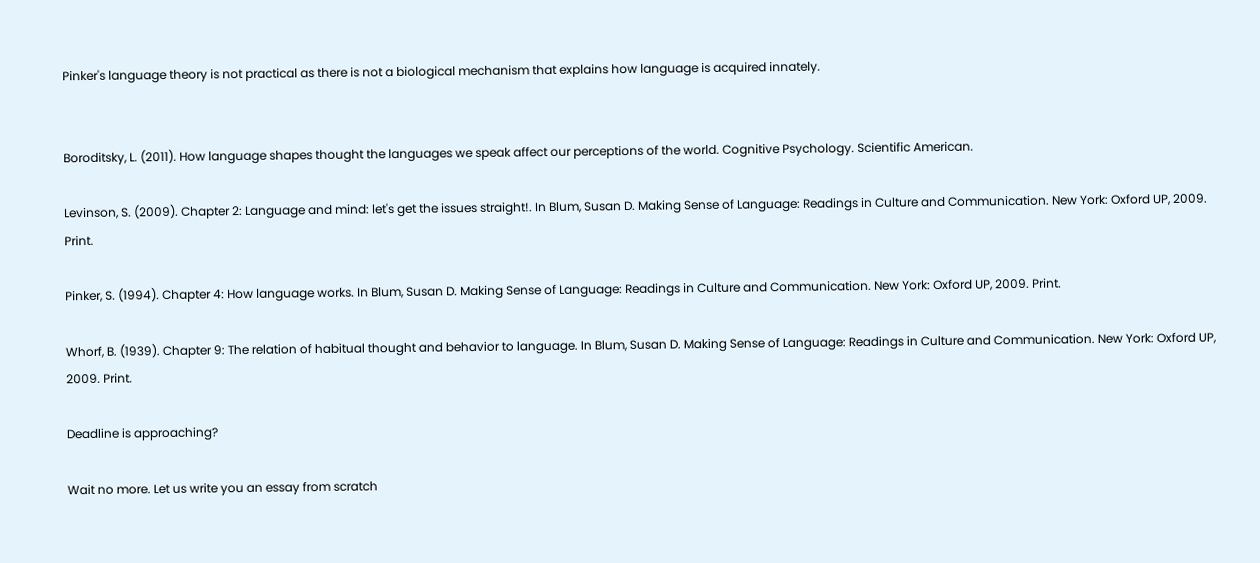Pinker's language theory is not practical as there is not a biological mechanism that explains how language is acquired innately.


Boroditsky, L. (2011). How language shapes thought the languages we speak affect our perceptions of the world. Cognitive Psychology. Scientific American.

Levinson, S. (2009). Chapter 2: Language and mind: let's get the issues straight!. In Blum, Susan D. Making Sense of Language: Readings in Culture and Communication. New York: Oxford UP, 2009. Print.

Pinker, S. (1994). Chapter 4: How language works. In Blum, Susan D. Making Sense of Language: Readings in Culture and Communication. New York: Oxford UP, 2009. Print.

Whorf, B. (1939). Chapter 9: The relation of habitual thought and behavior to language. In Blum, Susan D. Making Sense of Language: Readings in Culture and Communication. New York: Oxford UP, 2009. Print.

Deadline is approaching?

Wait no more. Let us write you an essay from scratch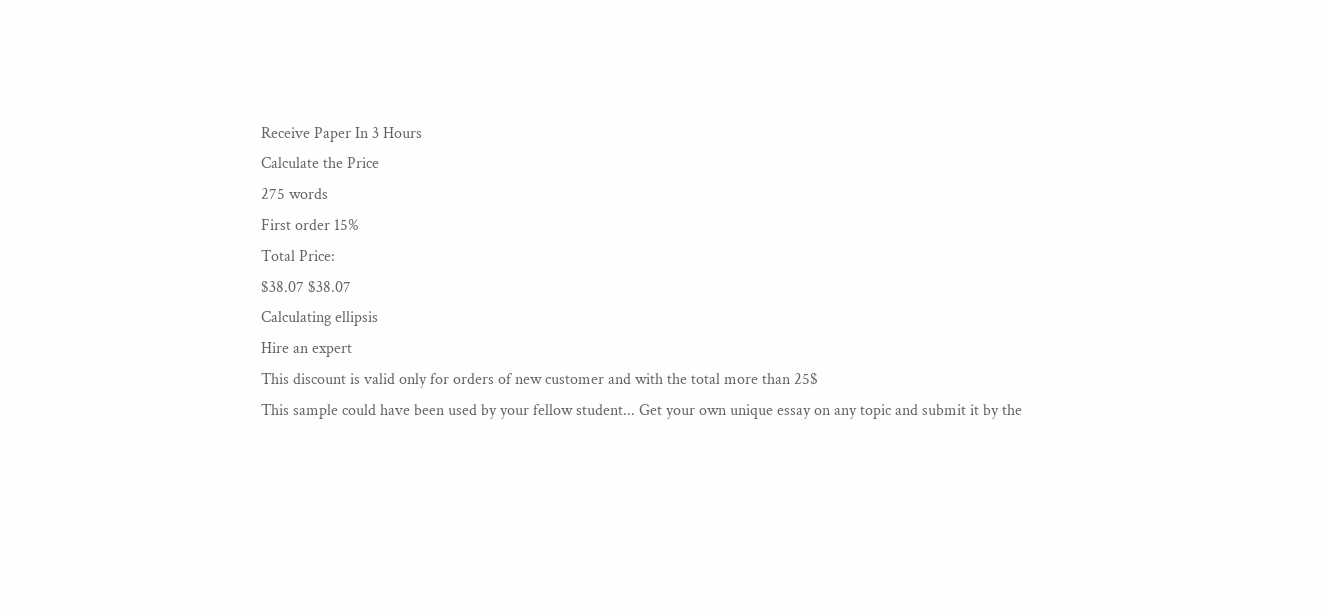Receive Paper In 3 Hours
Calculate the Price
275 words
First order 15%
Total Price:
$38.07 $38.07
Calculating ellipsis
Hire an expert
This discount is valid only for orders of new customer and with the total more than 25$
This sample could have been used by your fellow student... Get your own unique essay on any topic and submit it by the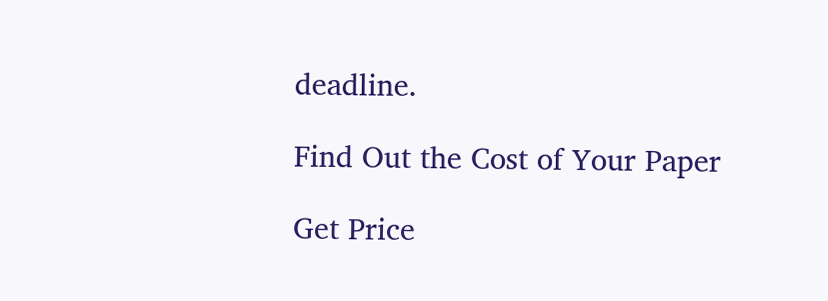deadline.

Find Out the Cost of Your Paper

Get Price